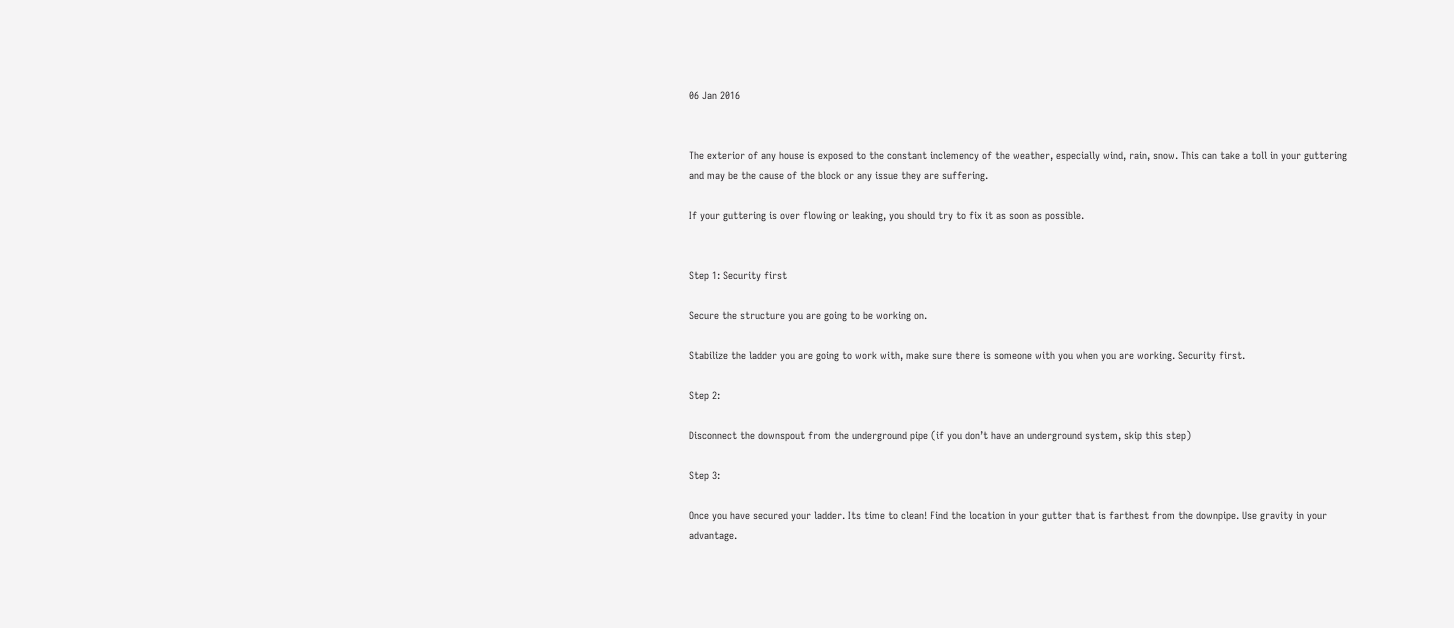06 Jan 2016


The exterior of any house is exposed to the constant inclemency of the weather, especially wind, rain, snow. This can take a toll in your guttering and may be the cause of the block or any issue they are suffering.

If your guttering is over flowing or leaking, you should try to fix it as soon as possible.


Step 1: Security first

Secure the structure you are going to be working on.

Stabilize the ladder you are going to work with, make sure there is someone with you when you are working. Security first.

Step 2:

Disconnect the downspout from the underground pipe (if you don’t have an underground system, skip this step)

Step 3:

Once you have secured your ladder. Its time to clean! Find the location in your gutter that is farthest from the downpipe. Use gravity in your advantage.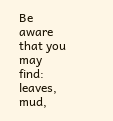Be aware that you may find: leaves, mud,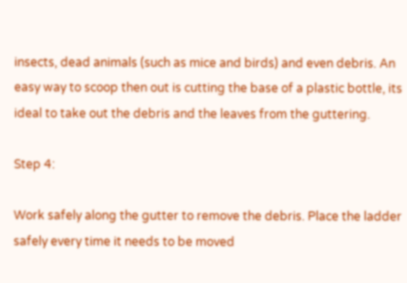insects, dead animals (such as mice and birds) and even debris. An easy way to scoop then out is cutting the base of a plastic bottle, its ideal to take out the debris and the leaves from the guttering.

Step 4:

Work safely along the gutter to remove the debris. Place the ladder safely every time it needs to be moved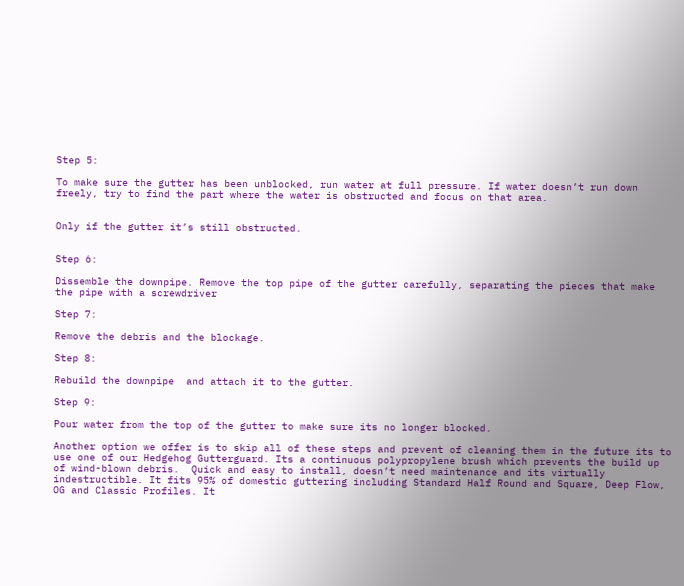Step 5:

To make sure the gutter has been unblocked, run water at full pressure. If water doesn’t run down freely, try to find the part where the water is obstructed and focus on that area.


Only if the gutter it’s still obstructed.


Step 6:

Dissemble the downpipe. Remove the top pipe of the gutter carefully, separating the pieces that make the pipe with a screwdriver

Step 7:

Remove the debris and the blockage.

Step 8:

Rebuild the downpipe  and attach it to the gutter.

Step 9:

Pour water from the top of the gutter to make sure its no longer blocked.

Another option we offer is to skip all of these steps and prevent of cleaning them in the future its to use one of our Hedgehog Gutterguard. Its a continuous polypropylene brush which prevents the build up of wind-blown debris.  Quick and easy to install, doesn’t need maintenance and its virtually indestructible. It fits 95% of domestic guttering including Standard Half Round and Square, Deep Flow, OG and Classic Profiles. It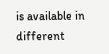is available in different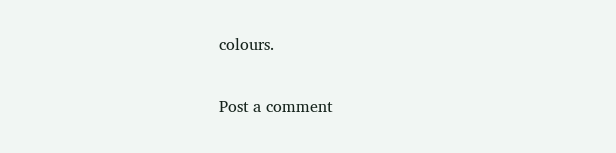colours.


Post a comment